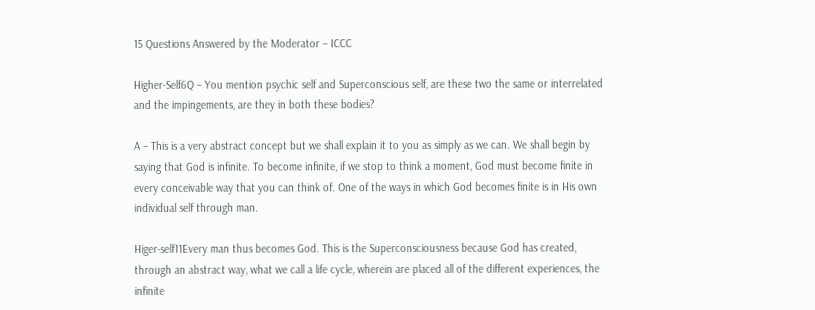15 Questions Answered by the Moderator – ICCC

Higher-Self6Q – You mention psychic self and Superconscious self, are these two the same or interrelated and the impingements, are they in both these bodies?

A – This is a very abstract concept but we shall explain it to you as simply as we can. We shall begin by saying that God is infinite. To become infinite, if we stop to think a moment, God must become finite in every conceivable way that you can think of. One of the ways in which God becomes finite is in His own individual self through man.

Higer-self11Every man thus becomes God. This is the Superconsciousness because God has created, through an abstract way, what we call a life cycle, wherein are placed all of the different experiences, the infinite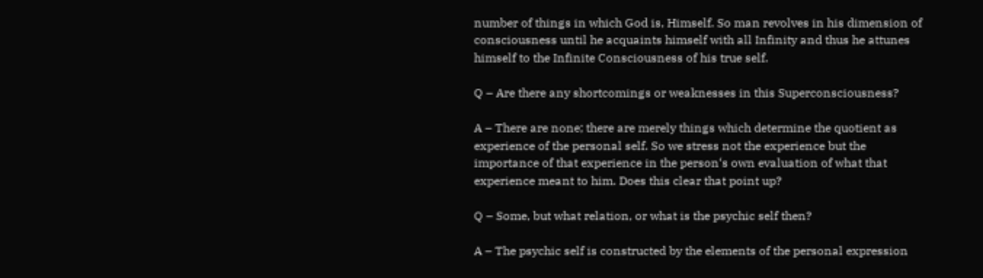number of things in which God is, Himself. So man revolves in his dimension of consciousness until he acquaints himself with all Infinity and thus he attunes himself to the Infinite Consciousness of his true self.

Q – Are there any shortcomings or weaknesses in this Superconsciousness?

A – There are none; there are merely things which determine the quotient as experience of the personal self. So we stress not the experience but the importance of that experience in the person‘s own evaluation of what that experience meant to him. Does this clear that point up?

Q – Some, but what relation, or what is the psychic self then?

A – The psychic self is constructed by the elements of the personal expression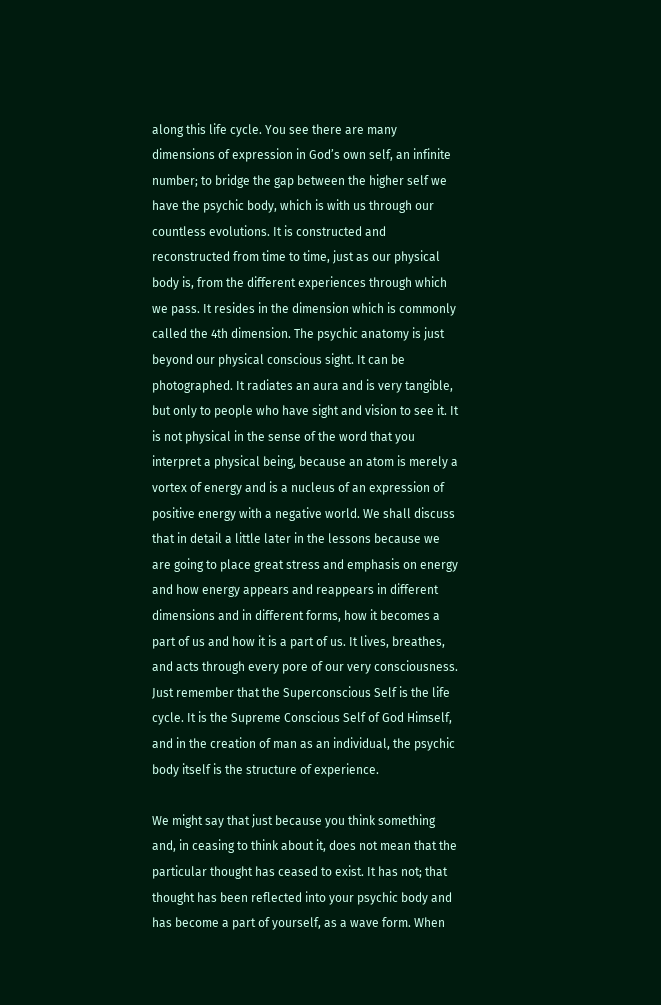along this life cycle. You see there are many dimensions of expression in God’s own self, an infinite number; to bridge the gap between the higher self we have the psychic body, which is with us through our countless evolutions. It is constructed and reconstructed from time to time, just as our physical body is, from the different experiences through which we pass. It resides in the dimension which is commonly called the 4th dimension. The psychic anatomy is just beyond our physical conscious sight. It can be photographed. It radiates an aura and is very tangible, but only to people who have sight and vision to see it. It is not physical in the sense of the word that you interpret a physical being, because an atom is merely a vortex of energy and is a nucleus of an expression of positive energy with a negative world. We shall discuss that in detail a little later in the lessons because we are going to place great stress and emphasis on energy and how energy appears and reappears in different dimensions and in different forms, how it becomes a part of us and how it is a part of us. It lives, breathes, and acts through every pore of our very consciousness. Just remember that the Superconscious Self is the life cycle. It is the Supreme Conscious Self of God Himself, and in the creation of man as an individual, the psychic body itself is the structure of experience.

We might say that just because you think something and, in ceasing to think about it, does not mean that the particular thought has ceased to exist. It has not; that thought has been reflected into your psychic body and has become a part of yourself, as a wave form. When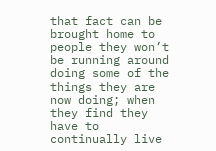that fact can be brought home to people they won’t be running around doing some of the things they are now doing; when they find they have to continually live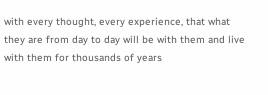with every thought, every experience, that what they are from day to day will be with them and live with them for thousands of years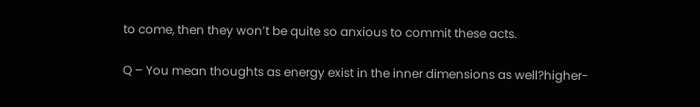to come, then they won’t be quite so anxious to commit these acts.

Q – You mean thoughts as energy exist in the inner dimensions as well?higher-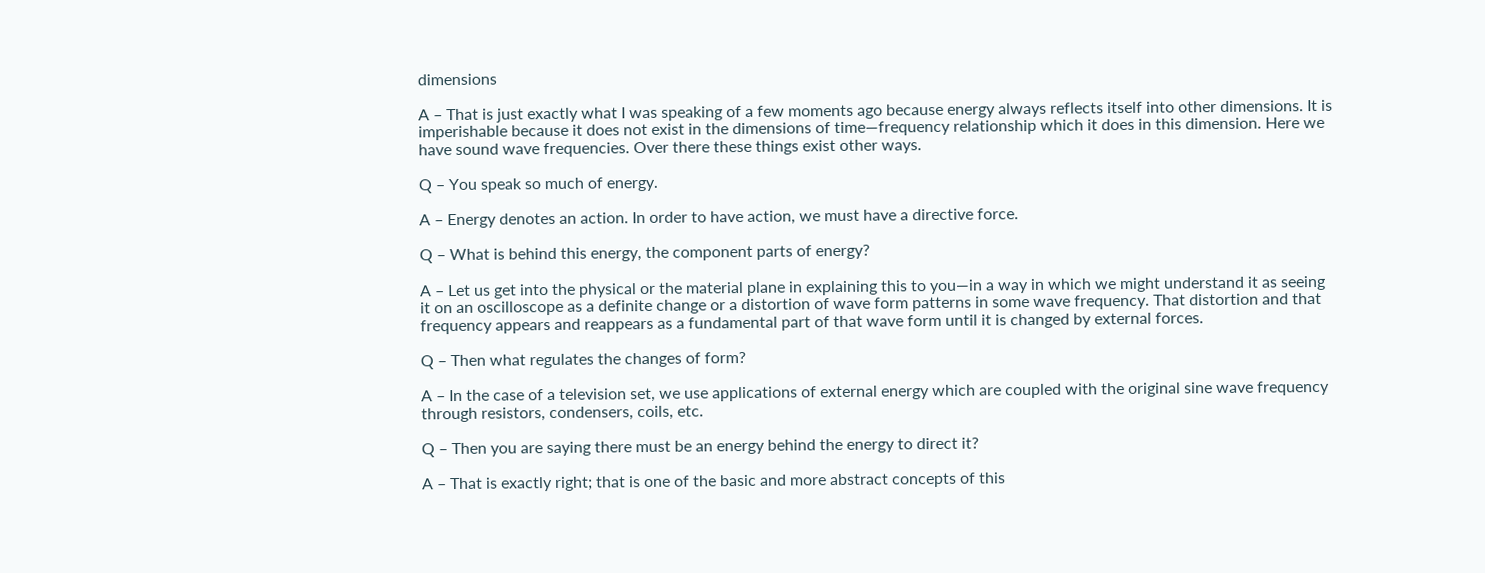dimensions

A – That is just exactly what I was speaking of a few moments ago because energy always reflects itself into other dimensions. It is imperishable because it does not exist in the dimensions of time—frequency relationship which it does in this dimension. Here we have sound wave frequencies. Over there these things exist other ways.

Q – You speak so much of energy.

A – Energy denotes an action. In order to have action, we must have a directive force.

Q – What is behind this energy, the component parts of energy?

A – Let us get into the physical or the material plane in explaining this to you—in a way in which we might understand it as seeing it on an oscilloscope as a definite change or a distortion of wave form patterns in some wave frequency. That distortion and that frequency appears and reappears as a fundamental part of that wave form until it is changed by external forces.

Q – Then what regulates the changes of form?

A – In the case of a television set, we use applications of external energy which are coupled with the original sine wave frequency through resistors, condensers, coils, etc.

Q – Then you are saying there must be an energy behind the energy to direct it?

A – That is exactly right; that is one of the basic and more abstract concepts of this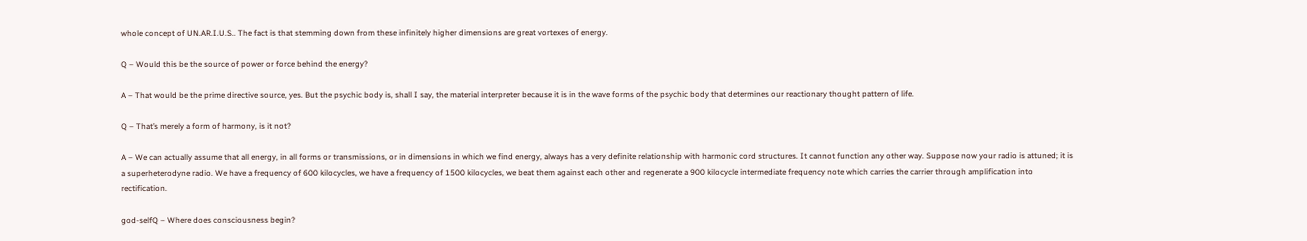whole concept of UN.AR.I.U.S.. The fact is that stemming down from these infinitely higher dimensions are great vortexes of energy.

Q – Would this be the source of power or force behind the energy?

A – That would be the prime directive source, yes. But the psychic body is, shall I say, the material interpreter because it is in the wave forms of the psychic body that determines our reactionary thought pattern of life.

Q – That’s merely a form of harmony, is it not?

A – We can actually assume that all energy, in all forms or transmissions, or in dimensions in which we find energy, always has a very definite relationship with harmonic cord structures. It cannot function any other way. Suppose now your radio is attuned; it is a superheterodyne radio. We have a frequency of 600 kilocycles, we have a frequency of 1500 kilocycles, we beat them against each other and regenerate a 900 kilocycle intermediate frequency note which carries the carrier through amplification into rectification.

god-selfQ – Where does consciousness begin?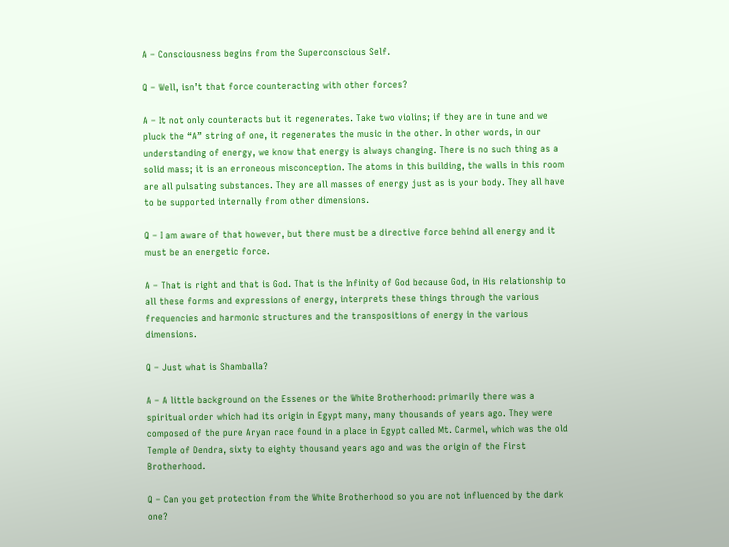A – Consciousness begins from the Superconscious Self.

Q – Well, isn’t that force counteracting with other forces?

A – It not only counteracts but it regenerates. Take two violins; if they are in tune and we pluck the “A” string of one, it regenerates the music in the other. In other words, in our understanding of energy, we know that energy is always changing. There is no such thing as a solid mass; it is an erroneous misconception. The atoms in this building, the walls in this room are all pulsating substances. They are all masses of energy just as is your body. They all have to be supported internally from other dimensions.

Q – I am aware of that however, but there must be a directive force behind all energy and it must be an energetic force.

A – That is right and that is God. That is the Infinity of God because God, in His relationship to all these forms and expressions of energy, interprets these things through the various frequencies and harmonic structures and the transpositions of energy in the various dimensions.

Q – Just what is Shamballa?

A – A little background on the Essenes or the White Brotherhood: primarily there was a spiritual order which had its origin in Egypt many, many thousands of years ago. They were composed of the pure Aryan race found in a place in Egypt called Mt. Carmel, which was the old Temple of Dendra, sixty to eighty thousand years ago and was the origin of the First Brotherhood.

Q – Can you get protection from the White Brotherhood so you are not influenced by the dark one?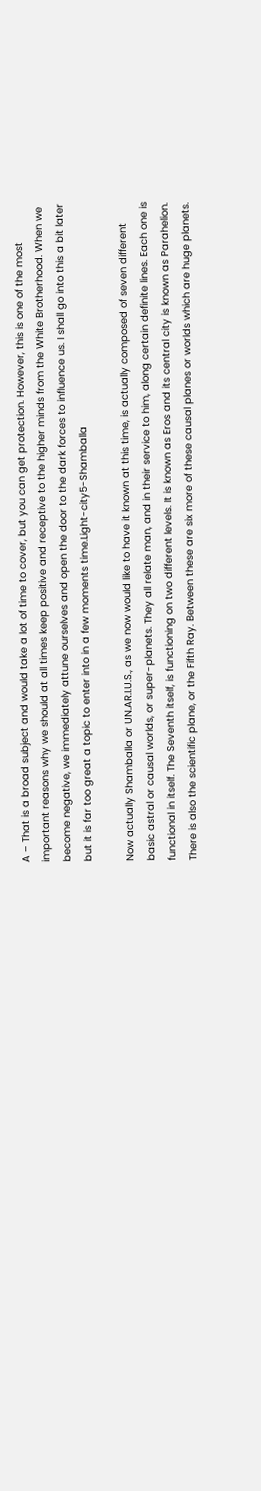A – That is a broad subject and would take a lot of time to cover, but you can get protection. However, this is one of the most important reasons why we should at all times keep positive and receptive to the higher minds from the White Brotherhood. When we become negative, we immediately attune ourselves and open the door to the dark forces to influence us. I shall go into this a bit later but it is far too great a topic to enter into in a few moments time.Light-city5-Shamballa

Now actually Shamballa or UN.AR.I.U.S., as we now would like to have it known at this time, is actually composed of seven different basic astral or causal worlds, or super-planets. They all relate man, and in their service to him, along certain definite lines. Each one is functional in itself. The Seventh itself, is functioning on two different levels. It is known as Eros and its central city is known as Parahelion. There is also the scientific plane, or the Fifth Ray. Between these are six more of these causal planes or worlds which are huge planets.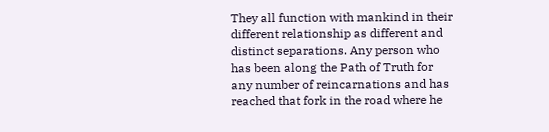They all function with mankind in their different relationship as different and distinct separations. Any person who has been along the Path of Truth for any number of reincarnations and has reached that fork in the road where he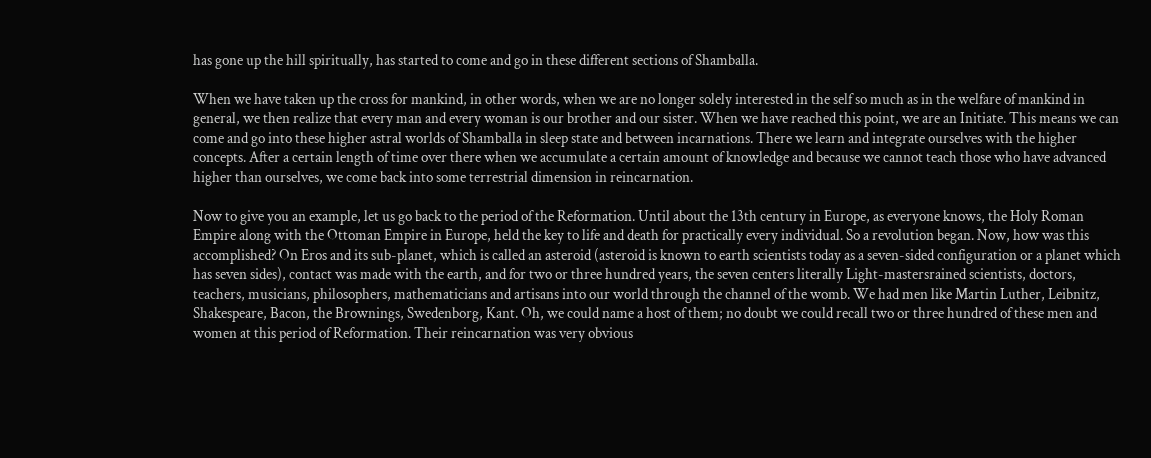has gone up the hill spiritually, has started to come and go in these different sections of Shamballa.

When we have taken up the cross for mankind, in other words, when we are no longer solely interested in the self so much as in the welfare of mankind in general, we then realize that every man and every woman is our brother and our sister. When we have reached this point, we are an Initiate. This means we can come and go into these higher astral worlds of Shamballa in sleep state and between incarnations. There we learn and integrate ourselves with the higher concepts. After a certain length of time over there when we accumulate a certain amount of knowledge and because we cannot teach those who have advanced higher than ourselves, we come back into some terrestrial dimension in reincarnation.

Now to give you an example, let us go back to the period of the Reformation. Until about the 13th century in Europe, as everyone knows, the Holy Roman Empire along with the Ottoman Empire in Europe, held the key to life and death for practically every individual. So a revolution began. Now, how was this accomplished? On Eros and its sub-planet, which is called an asteroid (asteroid is known to earth scientists today as a seven-sided configuration or a planet which has seven sides), contact was made with the earth, and for two or three hundred years, the seven centers literally Light-mastersrained scientists, doctors, teachers, musicians, philosophers, mathematicians and artisans into our world through the channel of the womb. We had men like Martin Luther, Leibnitz, Shakespeare, Bacon, the Brownings, Swedenborg, Kant. Oh, we could name a host of them; no doubt we could recall two or three hundred of these men and women at this period of Reformation. Their reincarnation was very obvious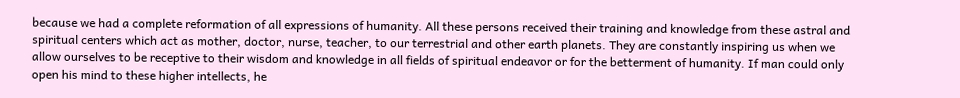because we had a complete reformation of all expressions of humanity. All these persons received their training and knowledge from these astral and spiritual centers which act as mother, doctor, nurse, teacher, to our terrestrial and other earth planets. They are constantly inspiring us when we allow ourselves to be receptive to their wisdom and knowledge in all fields of spiritual endeavor or for the betterment of humanity. If man could only open his mind to these higher intellects, he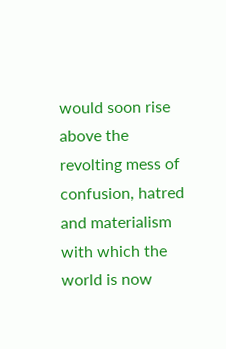would soon rise above the revolting mess of confusion, hatred and materialism with which the world is now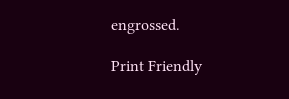engrossed.

Print Friendly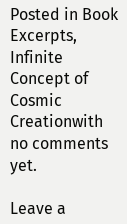Posted in Book Excerpts, Infinite Concept of Cosmic Creationwith no comments yet.

Leave a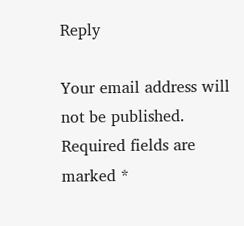Reply

Your email address will not be published. Required fields are marked *